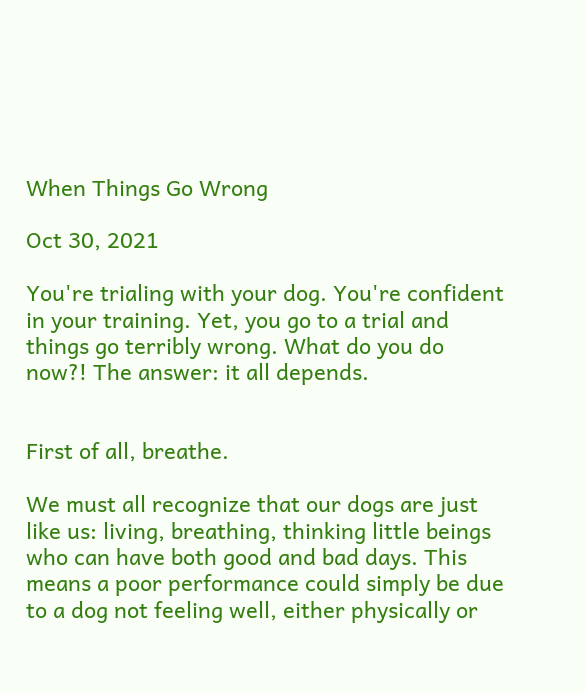When Things Go Wrong

Oct 30, 2021

You're trialing with your dog. You're confident in your training. Yet, you go to a trial and things go terribly wrong. What do you do now?! The answer: it all depends.


First of all, breathe.

We must all recognize that our dogs are just like us: living, breathing, thinking little beings who can have both good and bad days. This means a poor performance could simply be due to a dog not feeling well, either physically or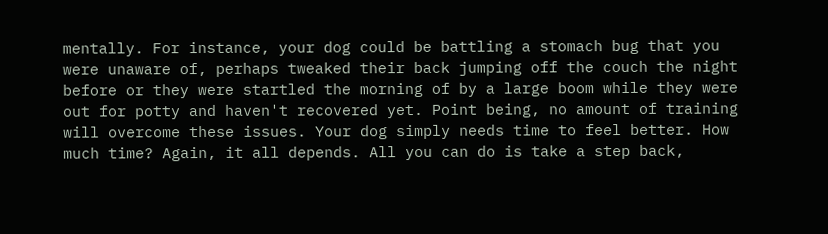mentally. For instance, your dog could be battling a stomach bug that you were unaware of, perhaps tweaked their back jumping off the couch the night before or they were startled the morning of by a large boom while they were out for potty and haven't recovered yet. Point being, no amount of training will overcome these issues. Your dog simply needs time to feel better. How much time? Again, it all depends. All you can do is take a step back,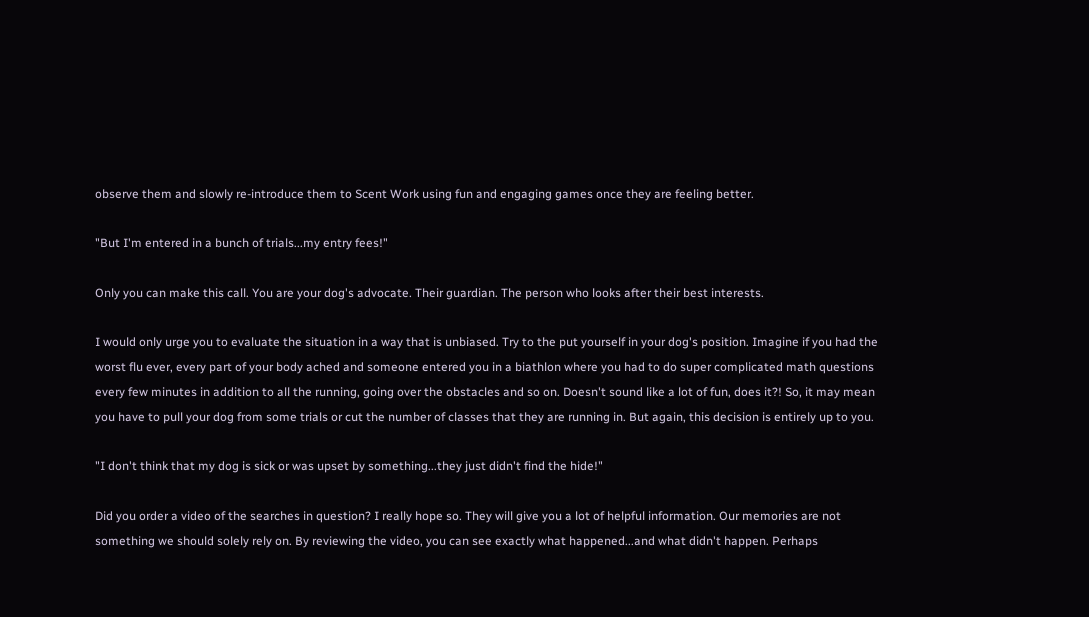observe them and slowly re-introduce them to Scent Work using fun and engaging games once they are feeling better.

"But I'm entered in a bunch of trials...my entry fees!"

Only you can make this call. You are your dog's advocate. Their guardian. The person who looks after their best interests.

I would only urge you to evaluate the situation in a way that is unbiased. Try to the put yourself in your dog's position. Imagine if you had the worst flu ever, every part of your body ached and someone entered you in a biathlon where you had to do super complicated math questions every few minutes in addition to all the running, going over the obstacles and so on. Doesn't sound like a lot of fun, does it?! So, it may mean you have to pull your dog from some trials or cut the number of classes that they are running in. But again, this decision is entirely up to you.

"I don't think that my dog is sick or was upset by something...they just didn't find the hide!"

Did you order a video of the searches in question? I really hope so. They will give you a lot of helpful information. Our memories are not something we should solely rely on. By reviewing the video, you can see exactly what happened...and what didn't happen. Perhaps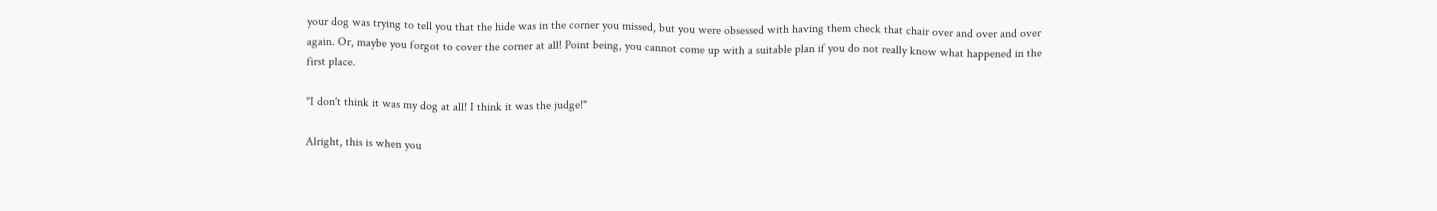your dog was trying to tell you that the hide was in the corner you missed, but you were obsessed with having them check that chair over and over and over again. Or, maybe you forgot to cover the corner at all! Point being, you cannot come up with a suitable plan if you do not really know what happened in the first place.

"I don't think it was my dog at all! I think it was the judge!"

Alright, this is when you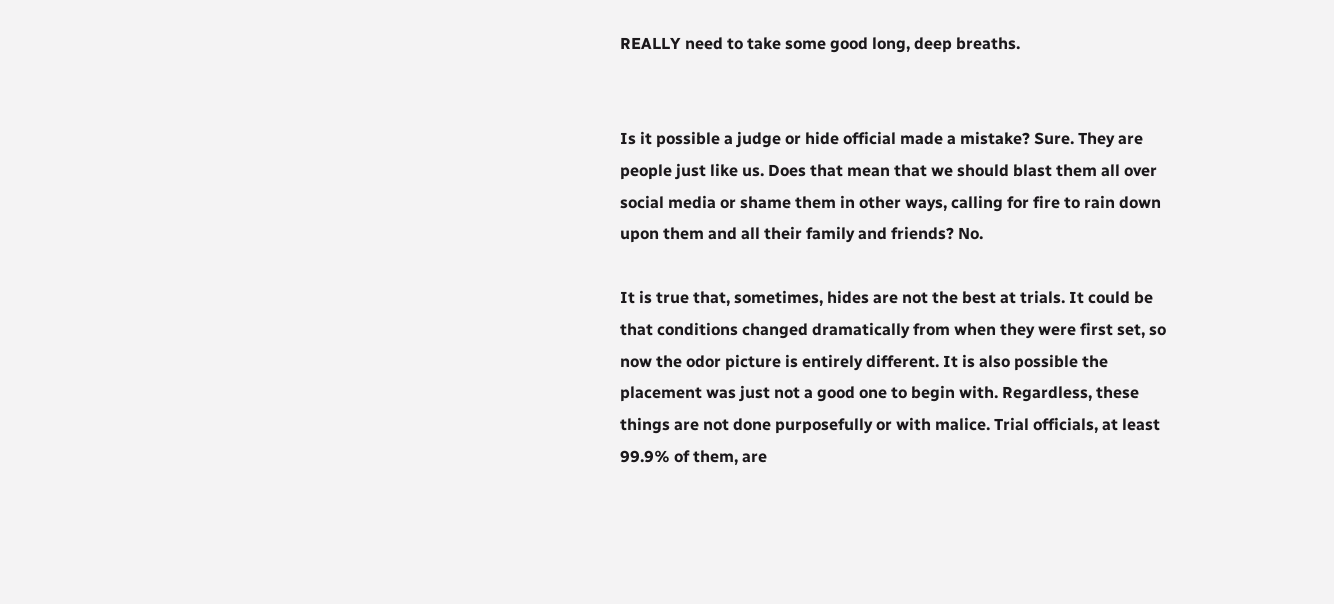REALLY need to take some good long, deep breaths.


Is it possible a judge or hide official made a mistake? Sure. They are people just like us. Does that mean that we should blast them all over social media or shame them in other ways, calling for fire to rain down upon them and all their family and friends? No.

It is true that, sometimes, hides are not the best at trials. It could be that conditions changed dramatically from when they were first set, so now the odor picture is entirely different. It is also possible the placement was just not a good one to begin with. Regardless, these things are not done purposefully or with malice. Trial officials, at least 99.9% of them, are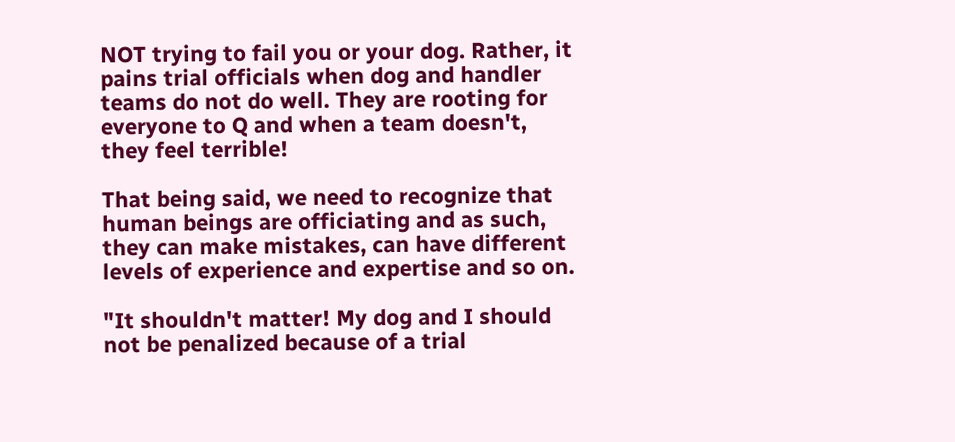NOT trying to fail you or your dog. Rather, it pains trial officials when dog and handler teams do not do well. They are rooting for everyone to Q and when a team doesn't, they feel terrible!

That being said, we need to recognize that human beings are officiating and as such, they can make mistakes, can have different levels of experience and expertise and so on.

"It shouldn't matter! My dog and I should not be penalized because of a trial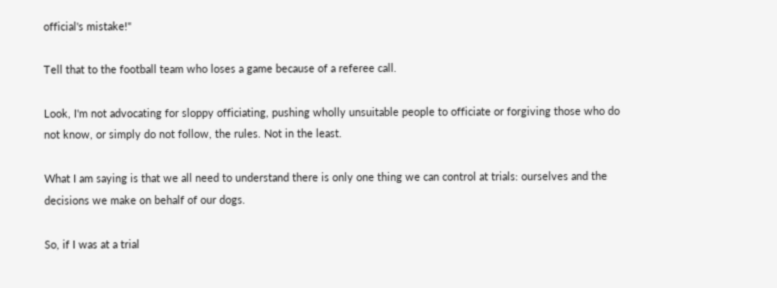official's mistake!"

Tell that to the football team who loses a game because of a referee call.

Look, I'm not advocating for sloppy officiating, pushing wholly unsuitable people to officiate or forgiving those who do not know, or simply do not follow, the rules. Not in the least.

What I am saying is that we all need to understand there is only one thing we can control at trials: ourselves and the decisions we make on behalf of our dogs.

So, if I was at a trial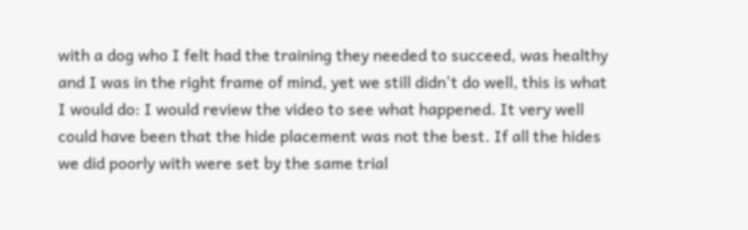with a dog who I felt had the training they needed to succeed, was healthy and I was in the right frame of mind, yet we still didn't do well, this is what I would do: I would review the video to see what happened. It very well could have been that the hide placement was not the best. If all the hides we did poorly with were set by the same trial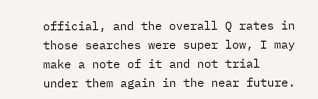official, and the overall Q rates in those searches were super low, I may make a note of it and not trial under them again in the near future.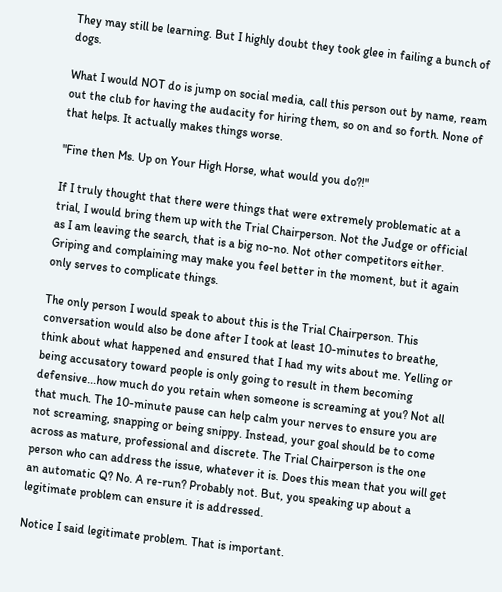They may still be learning. But I highly doubt they took glee in failing a bunch of dogs.

What I would NOT do is jump on social media, call this person out by name, ream out the club for having the audacity for hiring them, so on and so forth. None of that helps. It actually makes things worse.

"Fine then Ms. Up on Your High Horse, what would you do?!"

If I truly thought that there were things that were extremely problematic at a trial, I would bring them up with the Trial Chairperson. Not the Judge or official as I am leaving the search, that is a big no-no. Not other competitors either. Griping and complaining may make you feel better in the moment, but it again only serves to complicate things.

The only person I would speak to about this is the Trial Chairperson. This conversation would also be done after I took at least 10-minutes to breathe, think about what happened and ensured that I had my wits about me. Yelling or being accusatory toward people is only going to result in them becoming defensive...how much do you retain when someone is screaming at you? Not all that much. The 10-minute pause can help calm your nerves to ensure you are not screaming, snapping or being snippy. Instead, your goal should be to come across as mature, professional and discrete. The Trial Chairperson is the one person who can address the issue, whatever it is. Does this mean that you will get an automatic Q? No. A re-run? Probably not. But, you speaking up about a legitimate problem can ensure it is addressed.

Notice I said legitimate problem. That is important.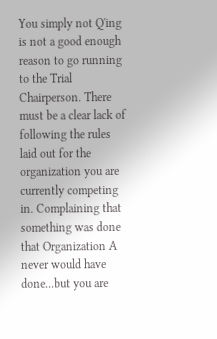You simply not Q'ing is not a good enough reason to go running to the Trial Chairperson. There must be a clear lack of following the rules laid out for the organization you are currently competing in. Complaining that something was done that Organization A never would have done...but you are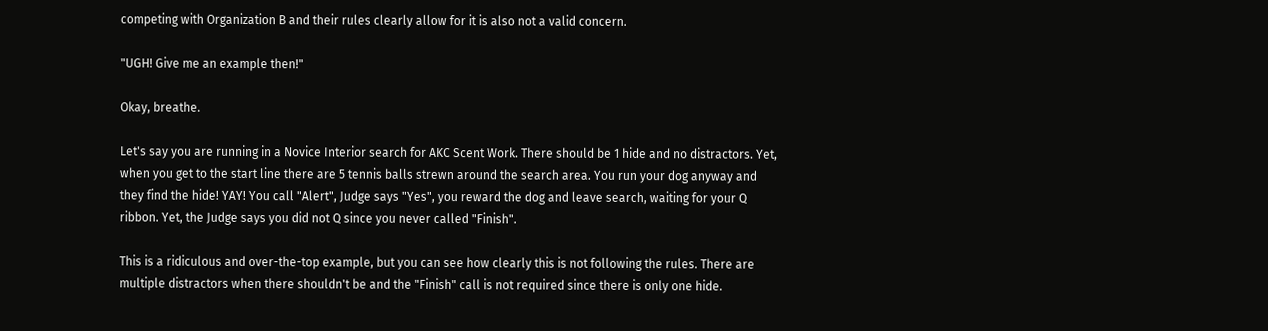competing with Organization B and their rules clearly allow for it is also not a valid concern.

"UGH! Give me an example then!"

Okay, breathe.

Let's say you are running in a Novice Interior search for AKC Scent Work. There should be 1 hide and no distractors. Yet, when you get to the start line there are 5 tennis balls strewn around the search area. You run your dog anyway and they find the hide! YAY! You call "Alert", Judge says "Yes", you reward the dog and leave search, waiting for your Q ribbon. Yet, the Judge says you did not Q since you never called "Finish".

This is a ridiculous and over-the-top example, but you can see how clearly this is not following the rules. There are multiple distractors when there shouldn't be and the "Finish" call is not required since there is only one hide.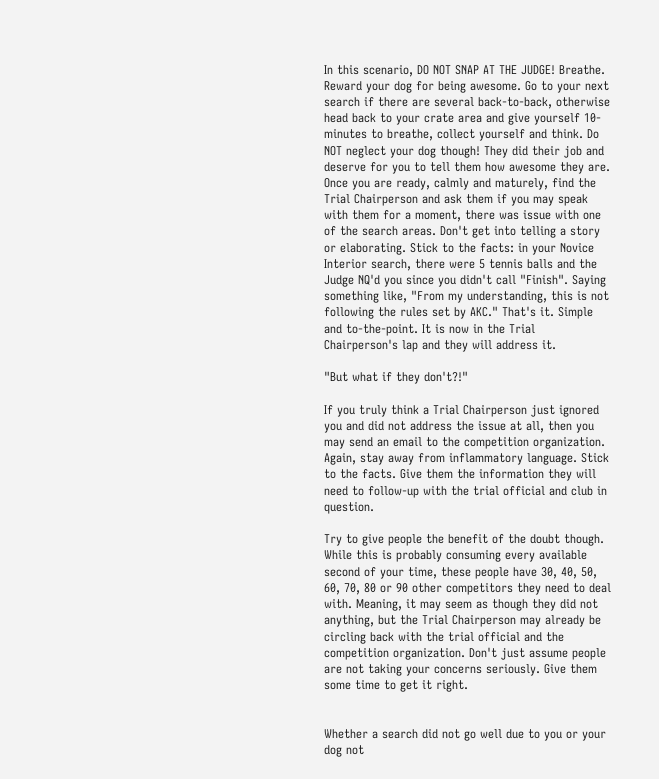In this scenario, DO NOT SNAP AT THE JUDGE! Breathe. Reward your dog for being awesome. Go to your next search if there are several back-to-back, otherwise head back to your crate area and give yourself 10-minutes to breathe, collect yourself and think. Do NOT neglect your dog though! They did their job and deserve for you to tell them how awesome they are. Once you are ready, calmly and maturely, find the Trial Chairperson and ask them if you may speak with them for a moment, there was issue with one of the search areas. Don't get into telling a story or elaborating. Stick to the facts: in your Novice Interior search, there were 5 tennis balls and the Judge NQ'd you since you didn't call "Finish". Saying something like, "From my understanding, this is not following the rules set by AKC." That's it. Simple and to-the-point. It is now in the Trial Chairperson's lap and they will address it.

"But what if they don't?!"

If you truly think a Trial Chairperson just ignored you and did not address the issue at all, then you may send an email to the competition organization. Again, stay away from inflammatory language. Stick to the facts. Give them the information they will need to follow-up with the trial official and club in question.

Try to give people the benefit of the doubt though. While this is probably consuming every available second of your time, these people have 30, 40, 50, 60, 70, 80 or 90 other competitors they need to deal with. Meaning, it may seem as though they did not anything, but the Trial Chairperson may already be circling back with the trial official and the competition organization. Don't just assume people are not taking your concerns seriously. Give them some time to get it right.


Whether a search did not go well due to you or your dog not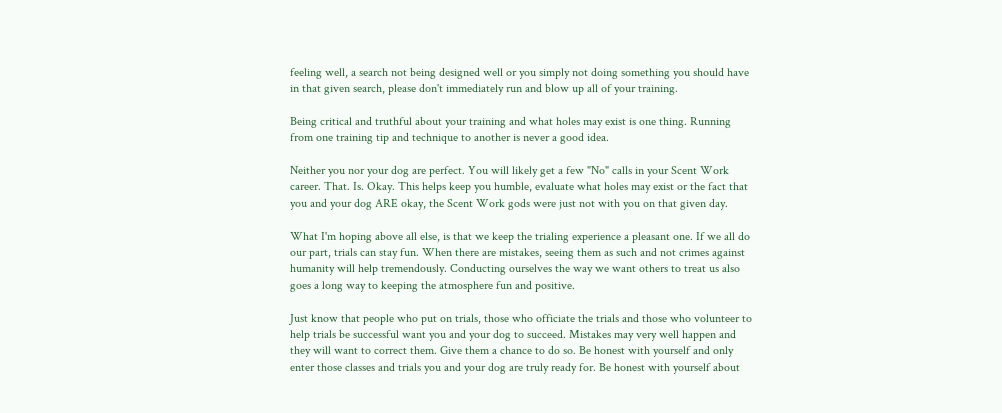feeling well, a search not being designed well or you simply not doing something you should have in that given search, please don't immediately run and blow up all of your training.

Being critical and truthful about your training and what holes may exist is one thing. Running from one training tip and technique to another is never a good idea.

Neither you nor your dog are perfect. You will likely get a few "No" calls in your Scent Work career. That. Is. Okay. This helps keep you humble, evaluate what holes may exist or the fact that you and your dog ARE okay, the Scent Work gods were just not with you on that given day.

What I'm hoping above all else, is that we keep the trialing experience a pleasant one. If we all do our part, trials can stay fun. When there are mistakes, seeing them as such and not crimes against humanity will help tremendously. Conducting ourselves the way we want others to treat us also goes a long way to keeping the atmosphere fun and positive.

Just know that people who put on trials, those who officiate the trials and those who volunteer to help trials be successful want you and your dog to succeed. Mistakes may very well happen and they will want to correct them. Give them a chance to do so. Be honest with yourself and only enter those classes and trials you and your dog are truly ready for. Be honest with yourself about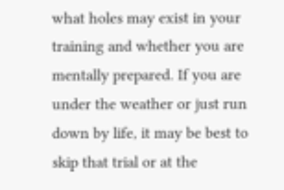what holes may exist in your training and whether you are mentally prepared. If you are under the weather or just run down by life, it may be best to skip that trial or at the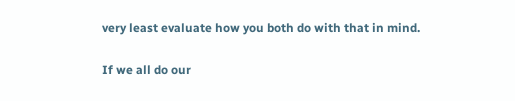very least evaluate how you both do with that in mind.

If we all do our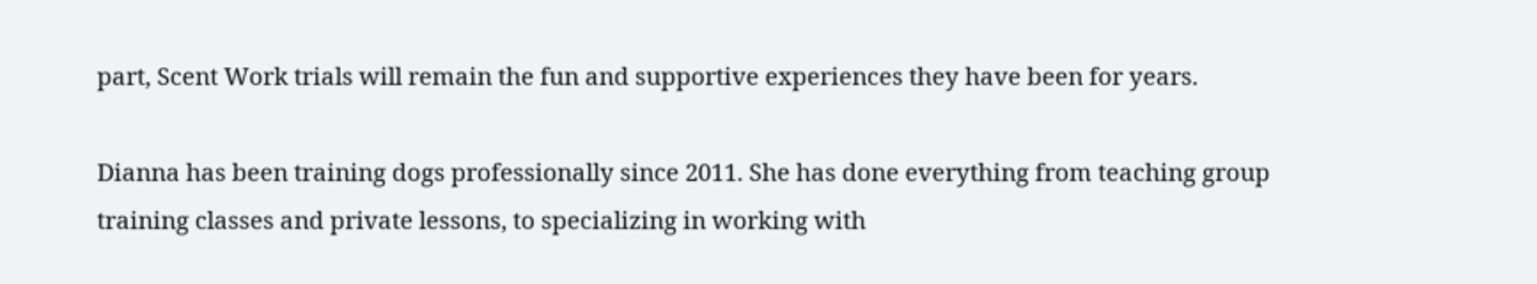part, Scent Work trials will remain the fun and supportive experiences they have been for years.

Dianna has been training dogs professionally since 2011. She has done everything from teaching group training classes and private lessons, to specializing in working with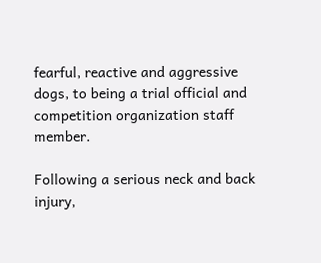fearful, reactive and aggressive dogs, to being a trial official and competition organization staff member.

Following a serious neck and back injury,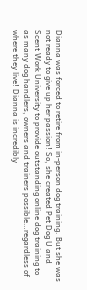Dianna was forced to retire from in-person dog training. But she was not ready to give up her passion! So, she created Pet Dog U and Scent Work University to provide outstanding online dog training to as many dog handlers, owners and trainers possible…regardless of where they live! Dianna is incredibly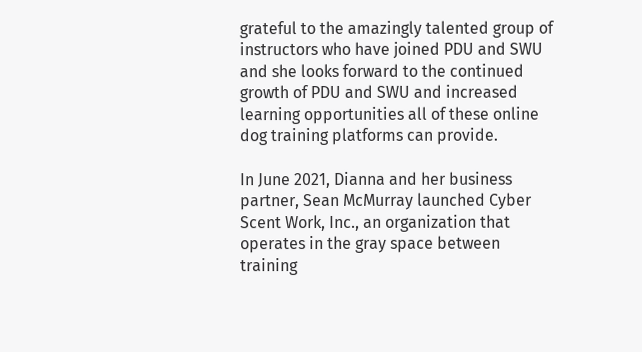grateful to the amazingly talented group of instructors who have joined PDU and SWU and she looks forward to the continued growth of PDU and SWU and increased learning opportunities all of these online dog training platforms can provide.

In June 2021, Dianna and her business partner, Sean McMurray launched Cyber Scent Work, Inc., an organization that operates in the gray space between training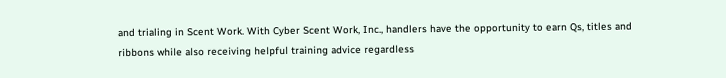and trialing in Scent Work. With Cyber Scent Work, Inc., handlers have the opportunity to earn Qs, titles and ribbons while also receiving helpful training advice regardless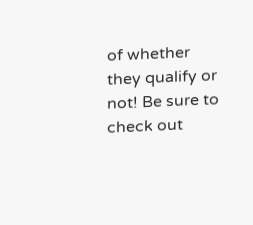of whether they qualify or not! Be sure to check out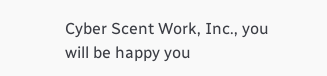Cyber Scent Work, Inc., you will be happy you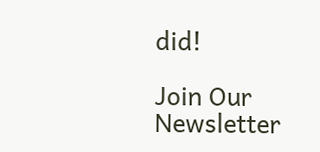did!

Join Our Newsletter